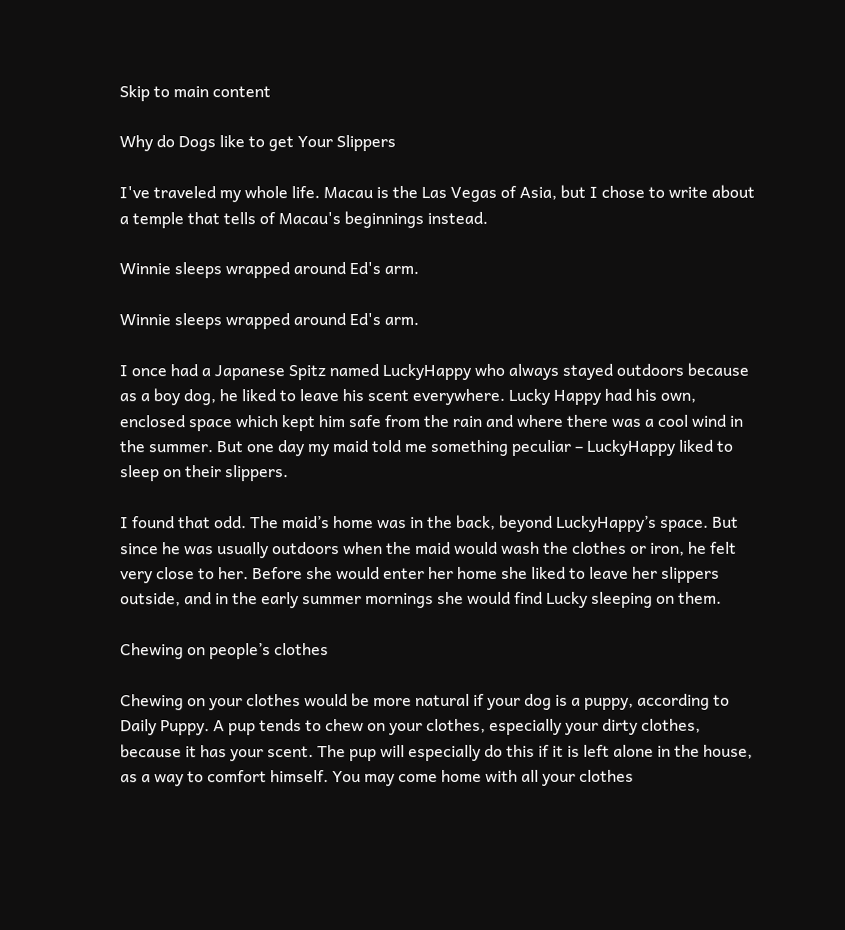Skip to main content

Why do Dogs like to get Your Slippers

I've traveled my whole life. Macau is the Las Vegas of Asia, but I chose to write about a temple that tells of Macau's beginnings instead.

Winnie sleeps wrapped around Ed's arm.

Winnie sleeps wrapped around Ed's arm.

I once had a Japanese Spitz named LuckyHappy who always stayed outdoors because as a boy dog, he liked to leave his scent everywhere. Lucky Happy had his own, enclosed space which kept him safe from the rain and where there was a cool wind in the summer. But one day my maid told me something peculiar – LuckyHappy liked to sleep on their slippers.

I found that odd. The maid’s home was in the back, beyond LuckyHappy’s space. But since he was usually outdoors when the maid would wash the clothes or iron, he felt very close to her. Before she would enter her home she liked to leave her slippers outside, and in the early summer mornings she would find Lucky sleeping on them.

Chewing on people’s clothes

Chewing on your clothes would be more natural if your dog is a puppy, according to Daily Puppy. A pup tends to chew on your clothes, especially your dirty clothes, because it has your scent. The pup will especially do this if it is left alone in the house, as a way to comfort himself. You may come home with all your clothes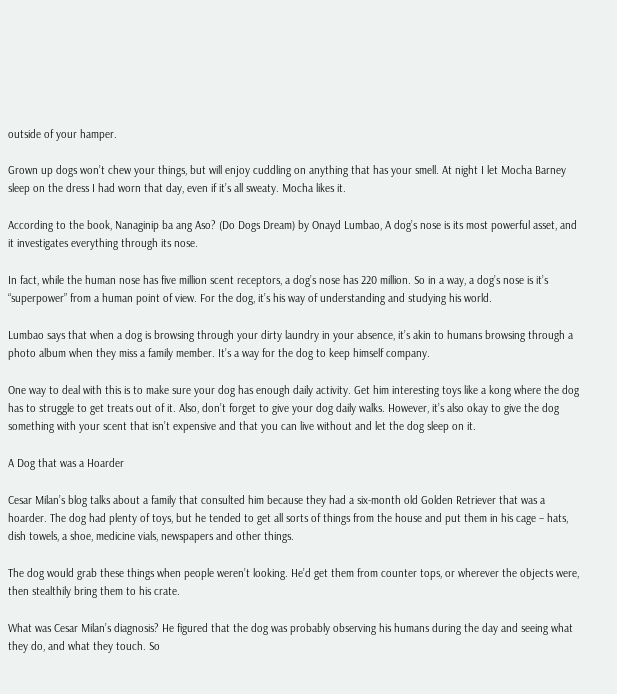outside of your hamper.

Grown up dogs won’t chew your things, but will enjoy cuddling on anything that has your smell. At night I let Mocha Barney sleep on the dress I had worn that day, even if it’s all sweaty. Mocha likes it.

According to the book, Nanaginip ba ang Aso? (Do Dogs Dream) by Onayd Lumbao, A dog’s nose is its most powerful asset, and it investigates everything through its nose.

In fact, while the human nose has five million scent receptors, a dog’s nose has 220 million. So in a way, a dog’s nose is it’s “superpower” from a human point of view. For the dog, it’s his way of understanding and studying his world.

Lumbao says that when a dog is browsing through your dirty laundry in your absence, it’s akin to humans browsing through a photo album when they miss a family member. It’s a way for the dog to keep himself company.

One way to deal with this is to make sure your dog has enough daily activity. Get him interesting toys like a kong where the dog has to struggle to get treats out of it. Also, don’t forget to give your dog daily walks. However, it’s also okay to give the dog something with your scent that isn’t expensive and that you can live without and let the dog sleep on it.

A Dog that was a Hoarder

Cesar Milan’s blog talks about a family that consulted him because they had a six-month old Golden Retriever that was a hoarder. The dog had plenty of toys, but he tended to get all sorts of things from the house and put them in his cage – hats, dish towels, a shoe, medicine vials, newspapers and other things.

The dog would grab these things when people weren’t looking. He’d get them from counter tops, or wherever the objects were, then stealthily bring them to his crate.

What was Cesar Milan’s diagnosis? He figured that the dog was probably observing his humans during the day and seeing what they do, and what they touch. So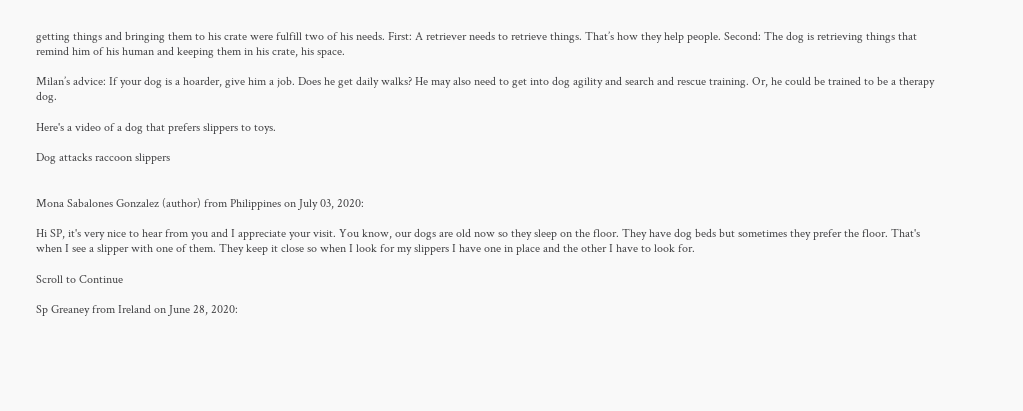getting things and bringing them to his crate were fulfill two of his needs. First: A retriever needs to retrieve things. That’s how they help people. Second: The dog is retrieving things that remind him of his human and keeping them in his crate, his space.

Milan’s advice: If your dog is a hoarder, give him a job. Does he get daily walks? He may also need to get into dog agility and search and rescue training. Or, he could be trained to be a therapy dog.

Here's a video of a dog that prefers slippers to toys.

Dog attacks raccoon slippers


Mona Sabalones Gonzalez (author) from Philippines on July 03, 2020:

Hi SP, it's very nice to hear from you and I appreciate your visit. You know, our dogs are old now so they sleep on the floor. They have dog beds but sometimes they prefer the floor. That's when I see a slipper with one of them. They keep it close so when I look for my slippers I have one in place and the other I have to look for.

Scroll to Continue

Sp Greaney from Ireland on June 28, 2020: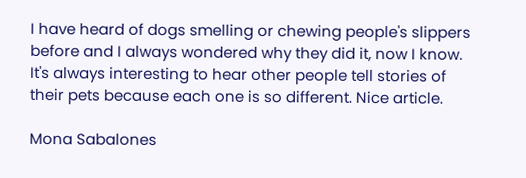I have heard of dogs smelling or chewing people's slippers before and I always wondered why they did it, now I know. It's always interesting to hear other people tell stories of their pets because each one is so different. Nice article.

Mona Sabalones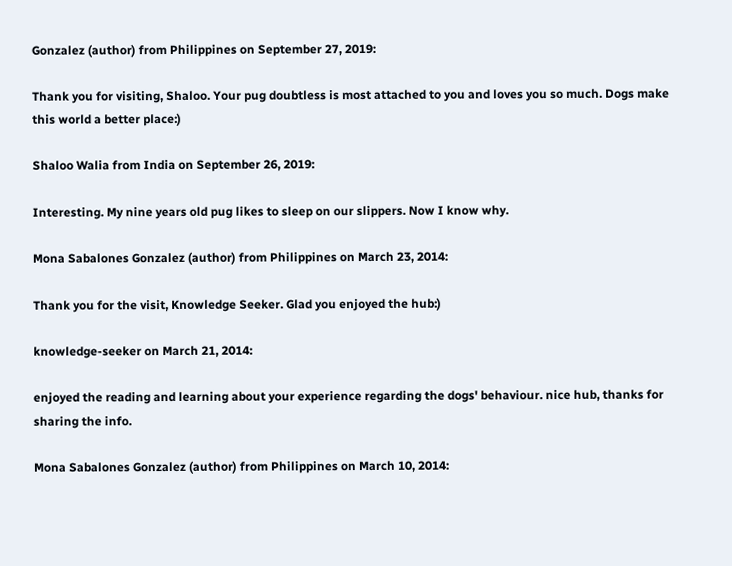Gonzalez (author) from Philippines on September 27, 2019:

Thank you for visiting, Shaloo. Your pug doubtless is most attached to you and loves you so much. Dogs make this world a better place:)

Shaloo Walia from India on September 26, 2019:

Interesting. My nine years old pug likes to sleep on our slippers. Now I know why.

Mona Sabalones Gonzalez (author) from Philippines on March 23, 2014:

Thank you for the visit, Knowledge Seeker. Glad you enjoyed the hub:)

knowledge-seeker on March 21, 2014:

enjoyed the reading and learning about your experience regarding the dogs' behaviour. nice hub, thanks for sharing the info.

Mona Sabalones Gonzalez (author) from Philippines on March 10, 2014: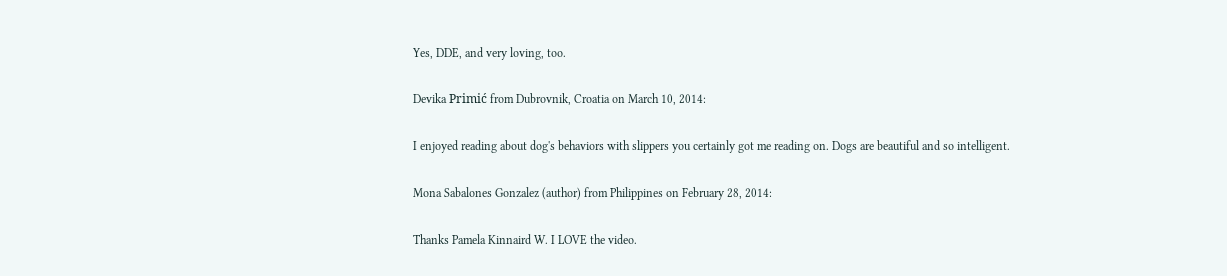Yes, DDE, and very loving, too.

Devika Primić from Dubrovnik, Croatia on March 10, 2014:

I enjoyed reading about dog's behaviors with slippers you certainly got me reading on. Dogs are beautiful and so intelligent.

Mona Sabalones Gonzalez (author) from Philippines on February 28, 2014:

Thanks Pamela Kinnaird W. I LOVE the video.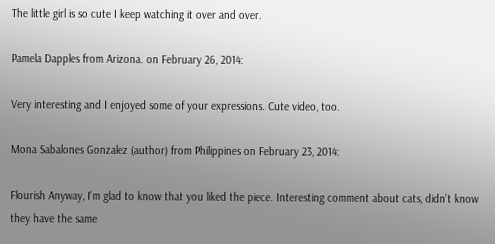The little girl is so cute I keep watching it over and over.

Pamela Dapples from Arizona. on February 26, 2014:

Very interesting and I enjoyed some of your expressions. Cute video, too.

Mona Sabalones Gonzalez (author) from Philippines on February 23, 2014:

Flourish Anyway, I'm glad to know that you liked the piece. Interesting comment about cats, didn't know they have the same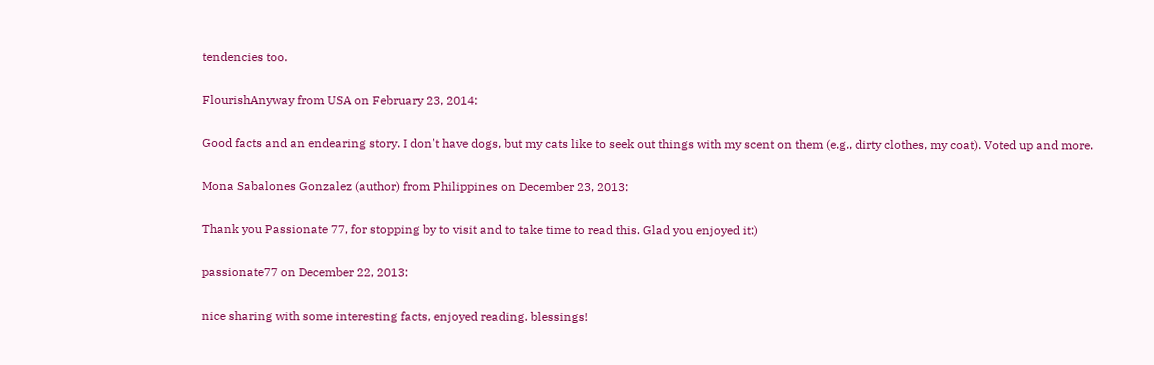tendencies too.

FlourishAnyway from USA on February 23, 2014:

Good facts and an endearing story. I don't have dogs, but my cats like to seek out things with my scent on them (e.g., dirty clothes, my coat). Voted up and more.

Mona Sabalones Gonzalez (author) from Philippines on December 23, 2013:

Thank you Passionate 77, for stopping by to visit and to take time to read this. Glad you enjoyed it:)

passionate77 on December 22, 2013:

nice sharing with some interesting facts, enjoyed reading. blessings!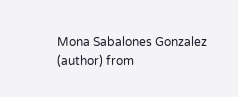Mona Sabalones Gonzalez (author) from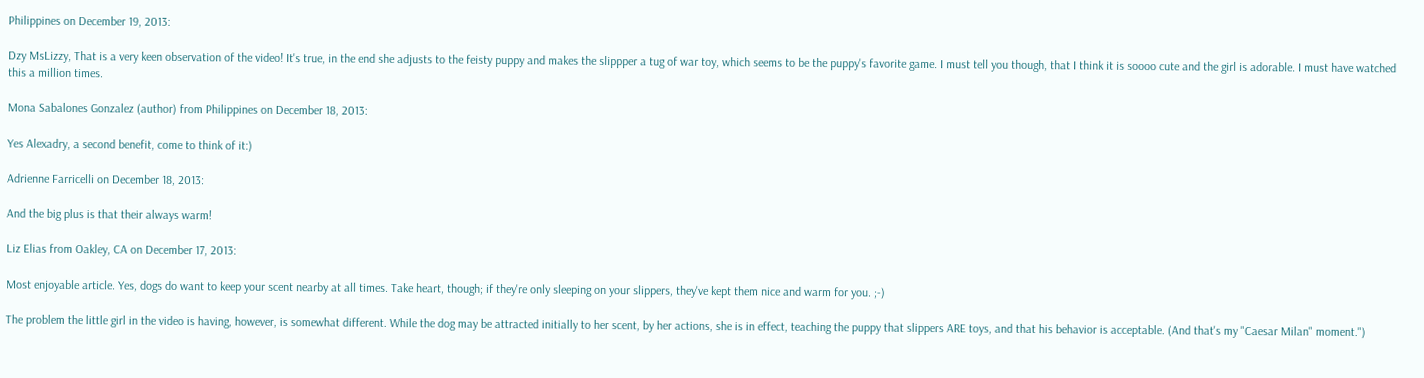Philippines on December 19, 2013:

Dzy MsLizzy, That is a very keen observation of the video! It's true, in the end she adjusts to the feisty puppy and makes the slippper a tug of war toy, which seems to be the puppy's favorite game. I must tell you though, that I think it is soooo cute and the girl is adorable. I must have watched this a million times.

Mona Sabalones Gonzalez (author) from Philippines on December 18, 2013:

Yes Alexadry, a second benefit, come to think of it:)

Adrienne Farricelli on December 18, 2013:

And the big plus is that their always warm!

Liz Elias from Oakley, CA on December 17, 2013:

Most enjoyable article. Yes, dogs do want to keep your scent nearby at all times. Take heart, though; if they're only sleeping on your slippers, they've kept them nice and warm for you. ;-)

The problem the little girl in the video is having, however, is somewhat different. While the dog may be attracted initially to her scent, by her actions, she is in effect, teaching the puppy that slippers ARE toys, and that his behavior is acceptable. (And that's my "Caesar Milan" moment.")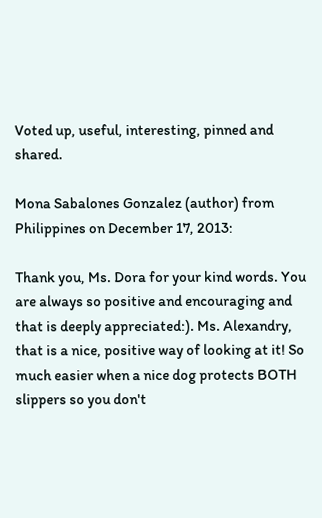Voted up, useful, interesting, pinned and shared.

Mona Sabalones Gonzalez (author) from Philippines on December 17, 2013:

Thank you, Ms. Dora for your kind words. You are always so positive and encouraging and that is deeply appreciated:). Ms. Alexandry, that is a nice, positive way of looking at it! So much easier when a nice dog protects BOTH slippers so you don't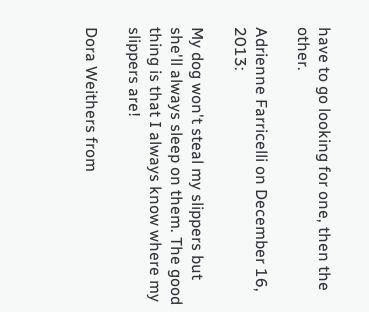have to go looking for one, then the other.

Adrienne Farricelli on December 16, 2013:

My dog won't steal my slippers but she'll always sleep on them. The good thing is that I always know where my slippers are!

Dora Weithers from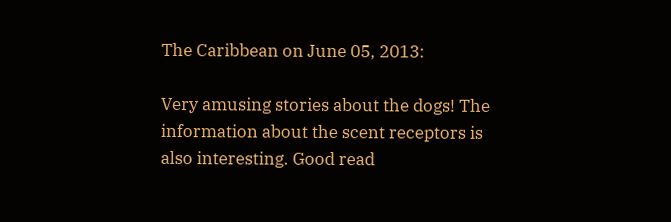The Caribbean on June 05, 2013:

Very amusing stories about the dogs! The information about the scent receptors is also interesting. Good read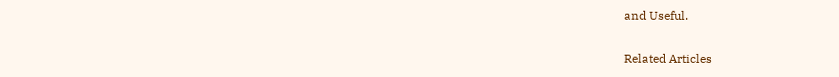and Useful.

Related Articles